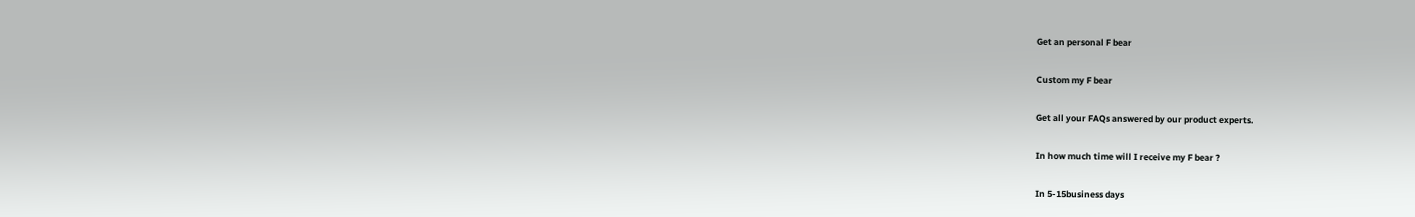Get an personal F bear

Custom my F bear

Get all your FAQs answered by our product experts.

In how much time will I receive my F bear ?

In 5-15business days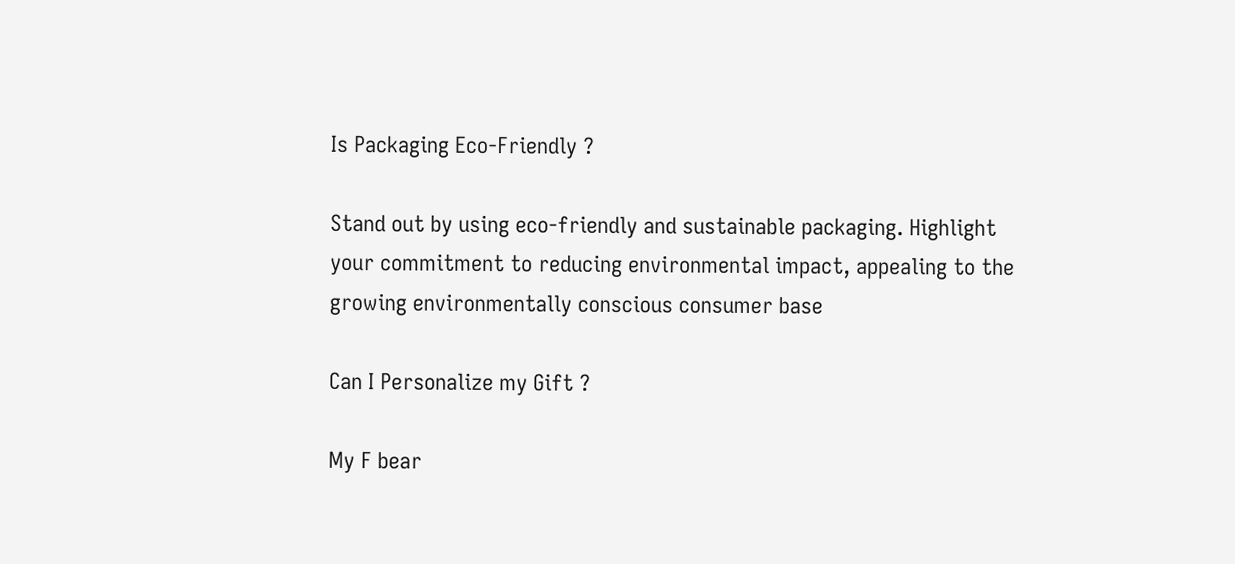Is Packaging Eco-Friendly ?

Stand out by using eco-friendly and sustainable packaging. Highlight your commitment to reducing environmental impact, appealing to the growing environmentally conscious consumer base

Can I Personalize my Gift ?

My F bear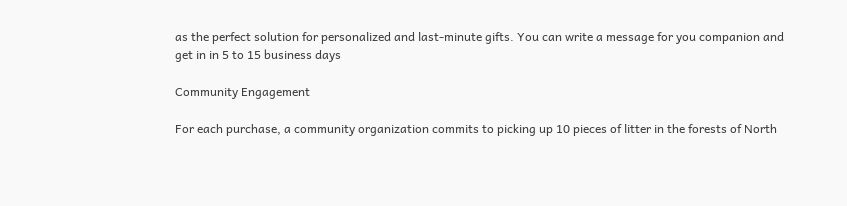as the perfect solution for personalized and last-minute gifts. You can write a message for you companion and get in in 5 to 15 business days

Community Engagement

For each purchase, a community organization commits to picking up 10 pieces of litter in the forests of North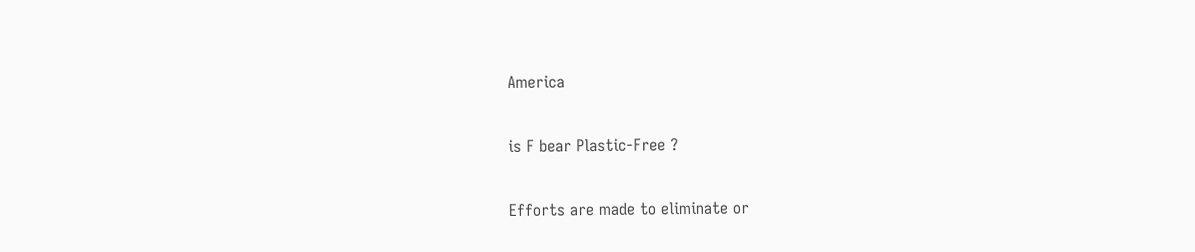America

is F bear Plastic-Free ?

Efforts are made to eliminate or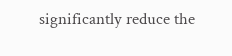significantly reduce the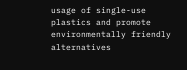usage of single-use plastics and promote environmentally friendly alternatives